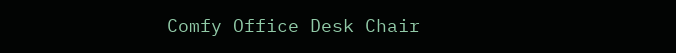Comfy Office Desk Chair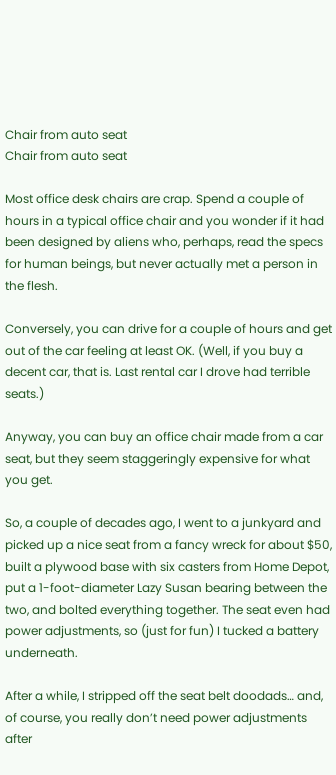Chair from auto seat
Chair from auto seat

Most office desk chairs are crap. Spend a couple of hours in a typical office chair and you wonder if it had been designed by aliens who, perhaps, read the specs for human beings, but never actually met a person in the flesh.

Conversely, you can drive for a couple of hours and get out of the car feeling at least OK. (Well, if you buy a decent car, that is. Last rental car I drove had terrible seats.)

Anyway, you can buy an office chair made from a car seat, but they seem staggeringly expensive for what you get.

So, a couple of decades ago, I went to a junkyard and picked up a nice seat from a fancy wreck for about $50, built a plywood base with six casters from Home Depot, put a 1-foot-diameter Lazy Susan bearing between the two, and bolted everything together. The seat even had power adjustments, so (just for fun) I tucked a battery underneath.

After a while, I stripped off the seat belt doodads… and, of course, you really don’t need power adjustments after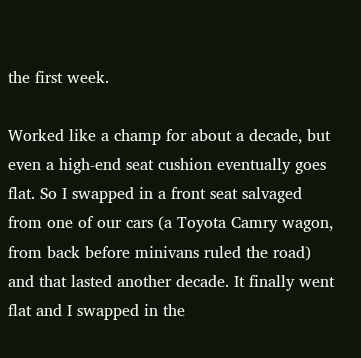the first week.

Worked like a champ for about a decade, but even a high-end seat cushion eventually goes flat. So I swapped in a front seat salvaged from one of our cars (a Toyota Camry wagon, from back before minivans ruled the road) and that lasted another decade. It finally went flat and I swapped in the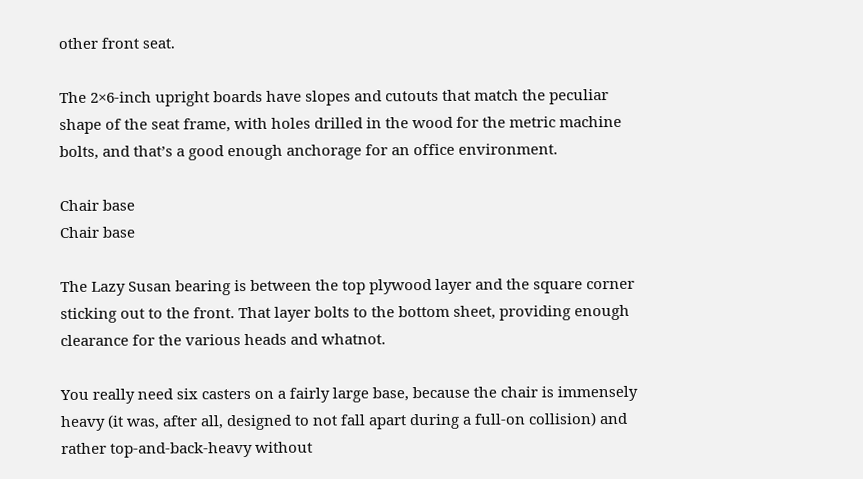other front seat.

The 2×6-inch upright boards have slopes and cutouts that match the peculiar shape of the seat frame, with holes drilled in the wood for the metric machine bolts, and that’s a good enough anchorage for an office environment.

Chair base
Chair base

The Lazy Susan bearing is between the top plywood layer and the square corner sticking out to the front. That layer bolts to the bottom sheet, providing enough clearance for the various heads and whatnot.

You really need six casters on a fairly large base, because the chair is immensely heavy (it was, after all, designed to not fall apart during a full-on collision) and rather top-and-back-heavy without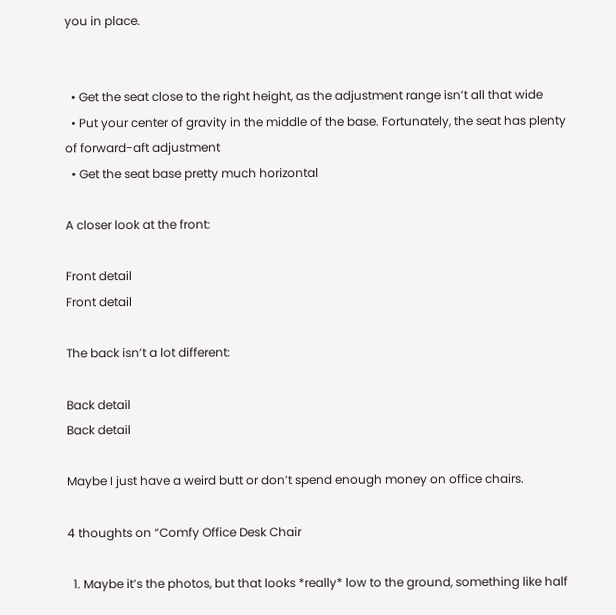you in place.


  • Get the seat close to the right height, as the adjustment range isn’t all that wide
  • Put your center of gravity in the middle of the base. Fortunately, the seat has plenty of forward-aft adjustment
  • Get the seat base pretty much horizontal

A closer look at the front:

Front detail
Front detail

The back isn’t a lot different:

Back detail
Back detail

Maybe I just have a weird butt or don’t spend enough money on office chairs.

4 thoughts on “Comfy Office Desk Chair

  1. Maybe it’s the photos, but that looks *really* low to the ground, something like half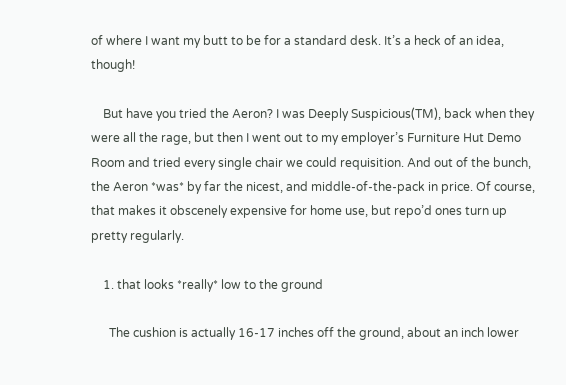of where I want my butt to be for a standard desk. It’s a heck of an idea, though!

    But have you tried the Aeron? I was Deeply Suspicious(TM), back when they were all the rage, but then I went out to my employer’s Furniture Hut Demo Room and tried every single chair we could requisition. And out of the bunch, the Aeron *was* by far the nicest, and middle-of-the-pack in price. Of course, that makes it obscenely expensive for home use, but repo’d ones turn up pretty regularly.

    1. that looks *really* low to the ground

      The cushion is actually 16-17 inches off the ground, about an inch lower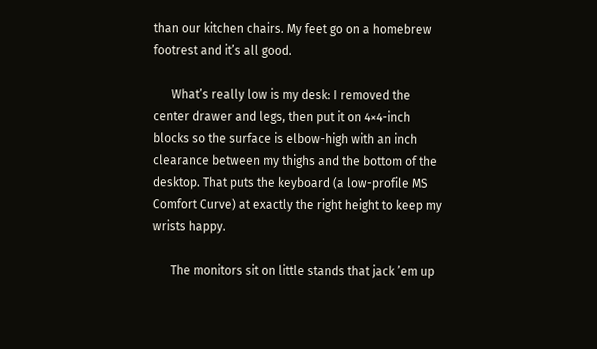than our kitchen chairs. My feet go on a homebrew footrest and it’s all good.

      What’s really low is my desk: I removed the center drawer and legs, then put it on 4×4-inch blocks so the surface is elbow-high with an inch clearance between my thighs and the bottom of the desktop. That puts the keyboard (a low-profile MS Comfort Curve) at exactly the right height to keep my wrists happy.

      The monitors sit on little stands that jack ’em up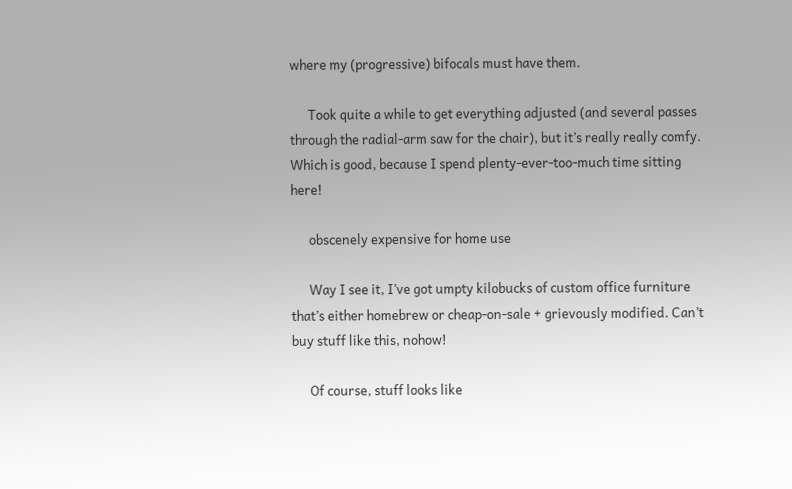where my (progressive) bifocals must have them.

      Took quite a while to get everything adjusted (and several passes through the radial-arm saw for the chair), but it’s really really comfy. Which is good, because I spend plenty-ever-too-much time sitting here!

      obscenely expensive for home use

      Way I see it, I’ve got umpty kilobucks of custom office furniture that’s either homebrew or cheap-on-sale + grievously modified. Can’t buy stuff like this, nohow!

      Of course, stuff looks like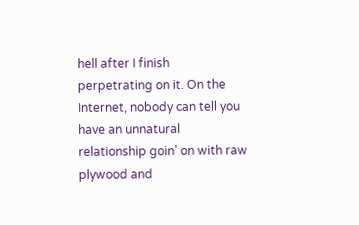hell after I finish perpetrating on it. On the Internet, nobody can tell you have an unnatural relationship goin’ on with raw plywood and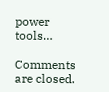power tools…

Comments are closed.